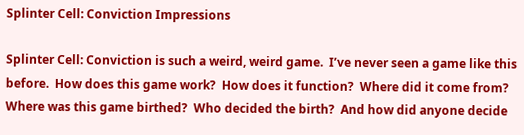Splinter Cell: Conviction Impressions

Splinter Cell: Conviction is such a weird, weird game.  I’ve never seen a game like this before.  How does this game work?  How does it function?  Where did it come from?  Where was this game birthed?  Who decided the birth?  And how did anyone decide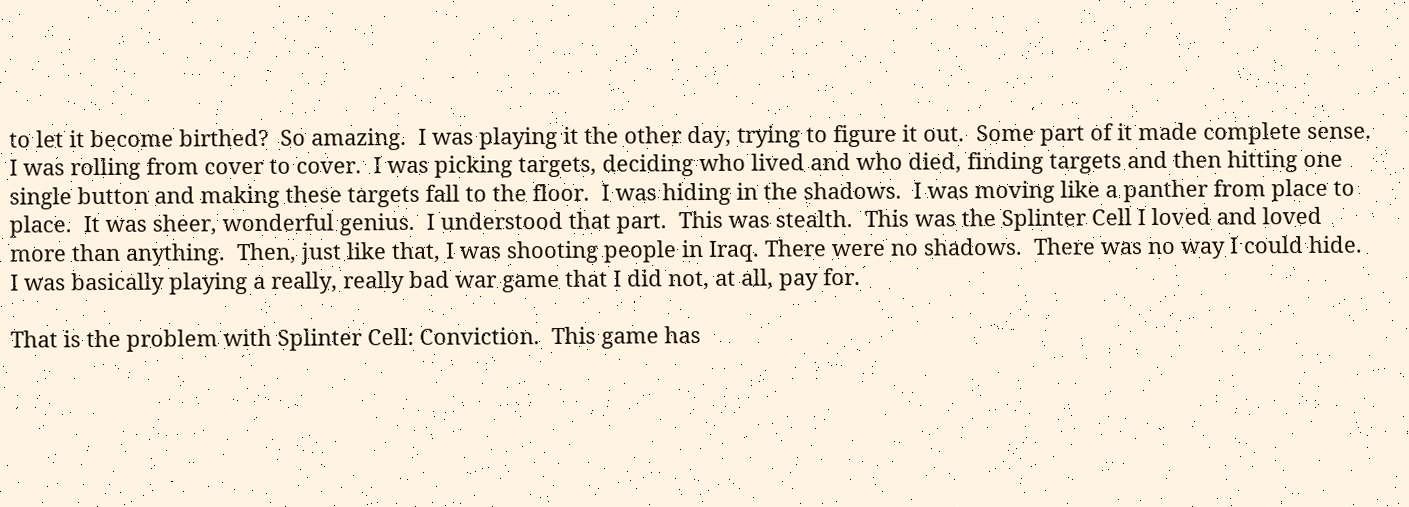to let it become birthed?  So amazing.  I was playing it the other day, trying to figure it out.  Some part of it made complete sense.  I was rolling from cover to cover.  I was picking targets, deciding who lived and who died, finding targets and then hitting one single button and making these targets fall to the floor.  I was hiding in the shadows.  I was moving like a panther from place to place.  It was sheer, wonderful genius.  I understood that part.  This was stealth.  This was the Splinter Cell I loved and loved more than anything.  Then, just like that, I was shooting people in Iraq. There were no shadows.  There was no way I could hide.  I was basically playing a really, really bad war game that I did not, at all, pay for.

That is the problem with Splinter Cell: Conviction.  This game has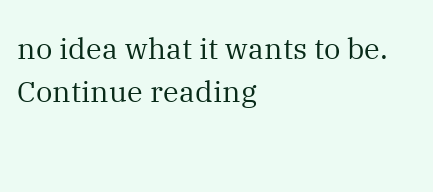no idea what it wants to be. Continue reading